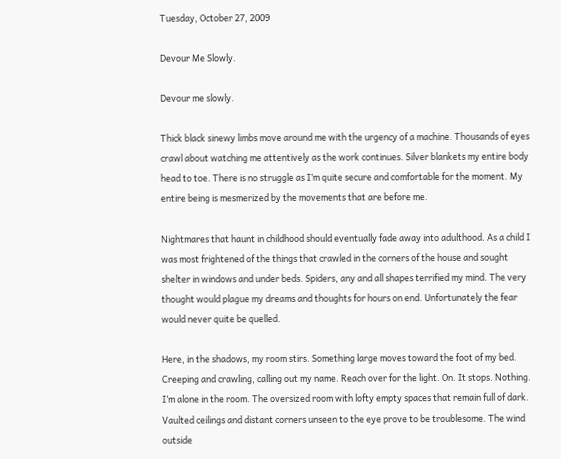Tuesday, October 27, 2009

Devour Me Slowly.

Devour me slowly.

Thick black sinewy limbs move around me with the urgency of a machine. Thousands of eyes crawl about watching me attentively as the work continues. Silver blankets my entire body head to toe. There is no struggle as I’m quite secure and comfortable for the moment. My entire being is mesmerized by the movements that are before me.

Nightmares that haunt in childhood should eventually fade away into adulthood. As a child I was most frightened of the things that crawled in the corners of the house and sought shelter in windows and under beds. Spiders, any and all shapes terrified my mind. The very thought would plague my dreams and thoughts for hours on end. Unfortunately the fear would never quite be quelled.

Here, in the shadows, my room stirs. Something large moves toward the foot of my bed. Creeping and crawling, calling out my name. Reach over for the light. On. It stops. Nothing. I’m alone in the room. The oversized room with lofty empty spaces that remain full of dark. Vaulted ceilings and distant corners unseen to the eye prove to be troublesome. The wind outside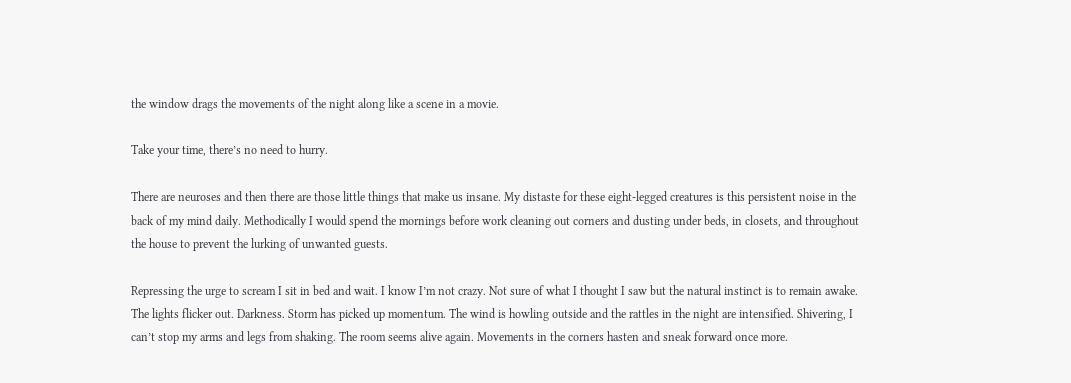the window drags the movements of the night along like a scene in a movie.

Take your time, there’s no need to hurry.

There are neuroses and then there are those little things that make us insane. My distaste for these eight-legged creatures is this persistent noise in the back of my mind daily. Methodically I would spend the mornings before work cleaning out corners and dusting under beds, in closets, and throughout the house to prevent the lurking of unwanted guests.

Repressing the urge to scream I sit in bed and wait. I know I’m not crazy. Not sure of what I thought I saw but the natural instinct is to remain awake. The lights flicker out. Darkness. Storm has picked up momentum. The wind is howling outside and the rattles in the night are intensified. Shivering, I can’t stop my arms and legs from shaking. The room seems alive again. Movements in the corners hasten and sneak forward once more.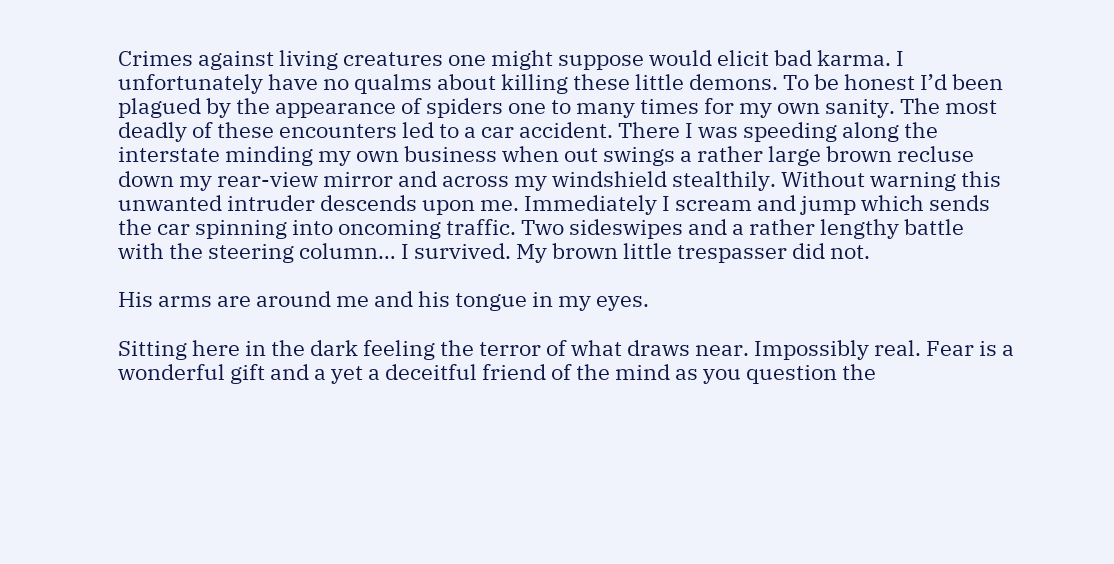Crimes against living creatures one might suppose would elicit bad karma. I unfortunately have no qualms about killing these little demons. To be honest I’d been plagued by the appearance of spiders one to many times for my own sanity. The most deadly of these encounters led to a car accident. There I was speeding along the interstate minding my own business when out swings a rather large brown recluse down my rear-view mirror and across my windshield stealthily. Without warning this unwanted intruder descends upon me. Immediately I scream and jump which sends the car spinning into oncoming traffic. Two sideswipes and a rather lengthy battle with the steering column… I survived. My brown little trespasser did not.

His arms are around me and his tongue in my eyes.

Sitting here in the dark feeling the terror of what draws near. Impossibly real. Fear is a wonderful gift and a yet a deceitful friend of the mind as you question the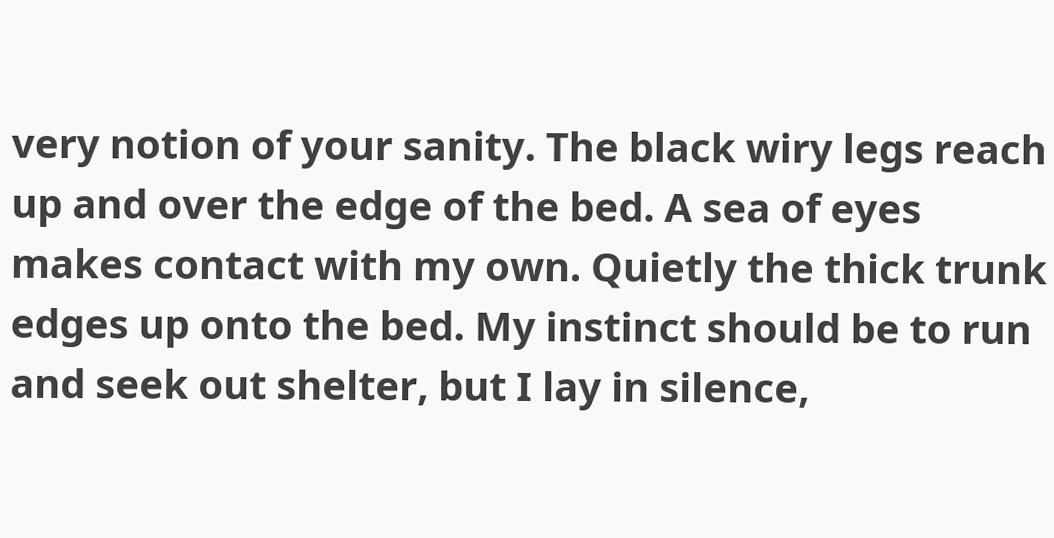very notion of your sanity. The black wiry legs reach up and over the edge of the bed. A sea of eyes makes contact with my own. Quietly the thick trunk edges up onto the bed. My instinct should be to run and seek out shelter, but I lay in silence,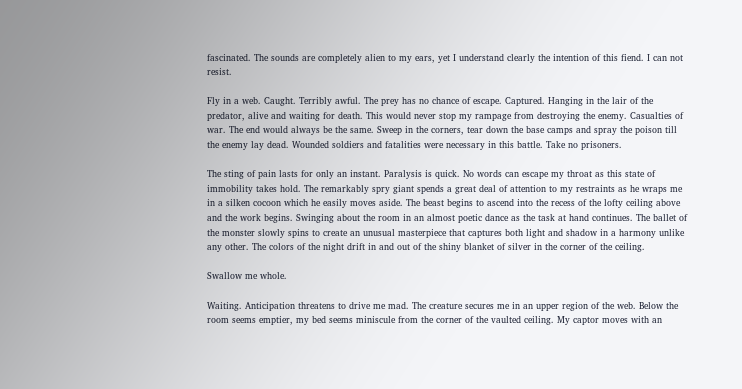fascinated. The sounds are completely alien to my ears, yet I understand clearly the intention of this fiend. I can not resist.

Fly in a web. Caught. Terribly awful. The prey has no chance of escape. Captured. Hanging in the lair of the predator, alive and waiting for death. This would never stop my rampage from destroying the enemy. Casualties of war. The end would always be the same. Sweep in the corners, tear down the base camps and spray the poison till the enemy lay dead. Wounded soldiers and fatalities were necessary in this battle. Take no prisoners.

The sting of pain lasts for only an instant. Paralysis is quick. No words can escape my throat as this state of immobility takes hold. The remarkably spry giant spends a great deal of attention to my restraints as he wraps me in a silken cocoon which he easily moves aside. The beast begins to ascend into the recess of the lofty ceiling above and the work begins. Swinging about the room in an almost poetic dance as the task at hand continues. The ballet of the monster slowly spins to create an unusual masterpiece that captures both light and shadow in a harmony unlike any other. The colors of the night drift in and out of the shiny blanket of silver in the corner of the ceiling.

Swallow me whole.

Waiting. Anticipation threatens to drive me mad. The creature secures me in an upper region of the web. Below the room seems emptier, my bed seems miniscule from the corner of the vaulted ceiling. My captor moves with an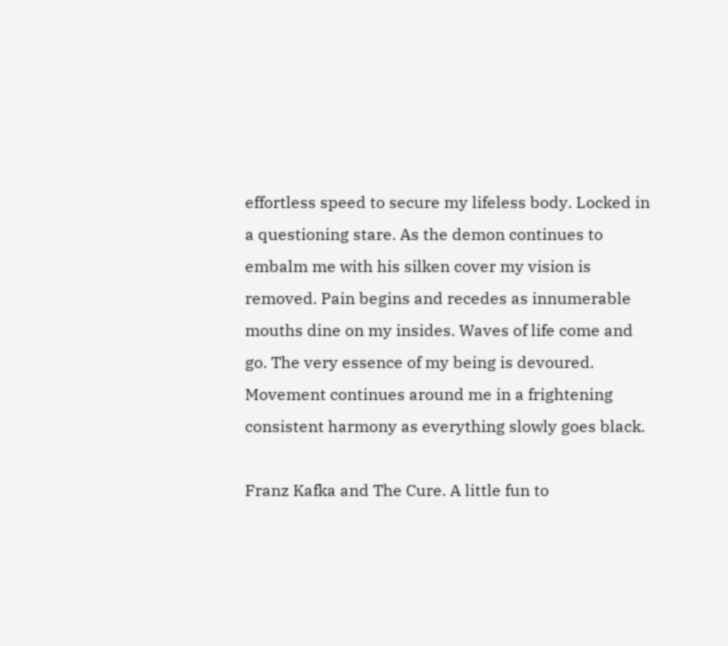effortless speed to secure my lifeless body. Locked in a questioning stare. As the demon continues to embalm me with his silken cover my vision is removed. Pain begins and recedes as innumerable mouths dine on my insides. Waves of life come and go. The very essence of my being is devoured. Movement continues around me in a frightening consistent harmony as everything slowly goes black.

Franz Kafka and The Cure. A little fun to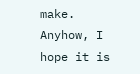make. Anyhow, I hope it is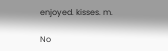enjoyed. kisses. m.

No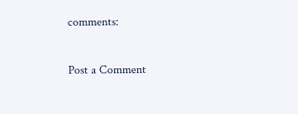comments:

Post a Comment